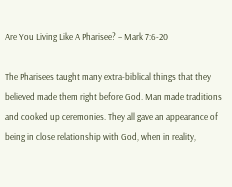Are You Living Like A Pharisee? – Mark 7:6-20

The Pharisees taught many extra-biblical things that they believed made them right before God. Man made traditions and cooked up ceremonies. They all gave an appearance of being in close relationship with God, when in reality,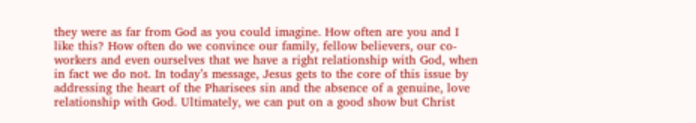they were as far from God as you could imagine. How often are you and I like this? How often do we convince our family, fellow believers, our co-workers and even ourselves that we have a right relationship with God, when in fact we do not. In today’s message, Jesus gets to the core of this issue by addressing the heart of the Pharisees sin and the absence of a genuine, love relationship with God. Ultimately, we can put on a good show but Christ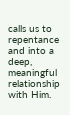calls us to repentance and into a deep, meaningful relationship with Him.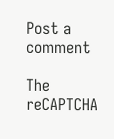Post a comment

The reCAPTCHA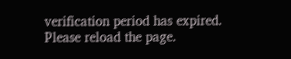verification period has expired. Please reload the page.